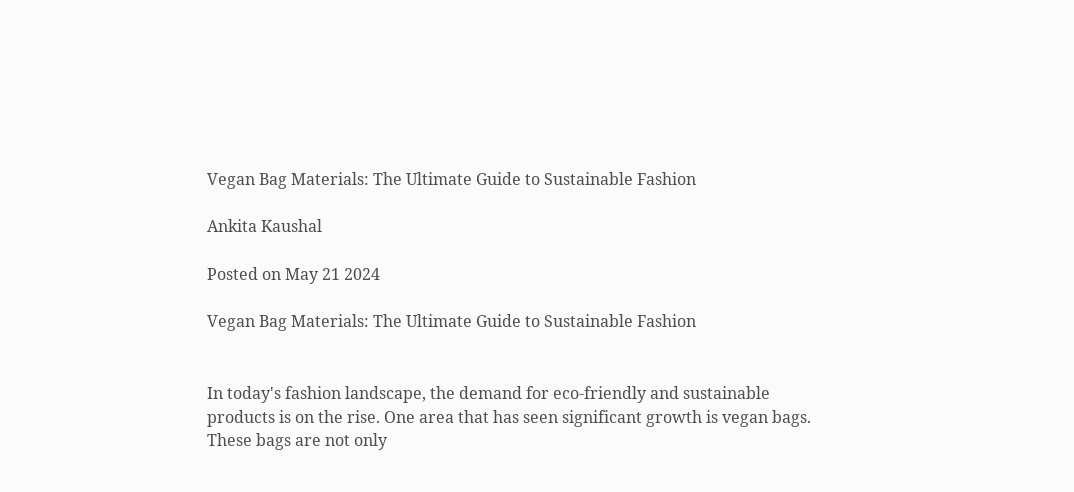Vegan Bag Materials: The Ultimate Guide to Sustainable Fashion

Ankita Kaushal

Posted on May 21 2024

Vegan Bag Materials: The Ultimate Guide to Sustainable Fashion


In today's fashion landscape, the demand for eco-friendly and sustainable products is on the rise. One area that has seen significant growth is vegan bags. These bags are not only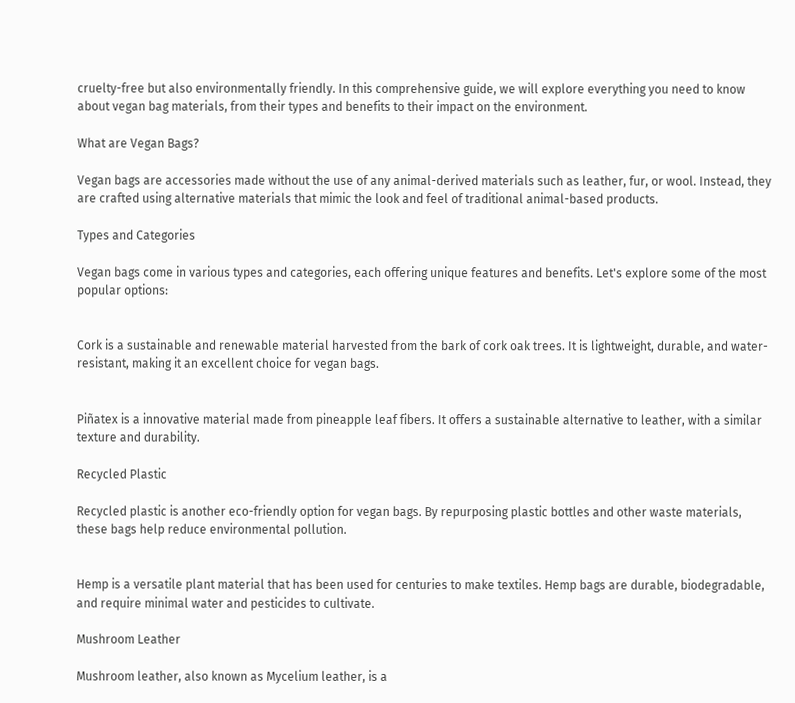cruelty-free but also environmentally friendly. In this comprehensive guide, we will explore everything you need to know about vegan bag materials, from their types and benefits to their impact on the environment.

What are Vegan Bags?

Vegan bags are accessories made without the use of any animal-derived materials such as leather, fur, or wool. Instead, they are crafted using alternative materials that mimic the look and feel of traditional animal-based products.

Types and Categories

Vegan bags come in various types and categories, each offering unique features and benefits. Let's explore some of the most popular options:


Cork is a sustainable and renewable material harvested from the bark of cork oak trees. It is lightweight, durable, and water-resistant, making it an excellent choice for vegan bags.


Piñatex is a innovative material made from pineapple leaf fibers. It offers a sustainable alternative to leather, with a similar texture and durability.

Recycled Plastic

Recycled plastic is another eco-friendly option for vegan bags. By repurposing plastic bottles and other waste materials, these bags help reduce environmental pollution.


Hemp is a versatile plant material that has been used for centuries to make textiles. Hemp bags are durable, biodegradable, and require minimal water and pesticides to cultivate.

Mushroom Leather

Mushroom leather, also known as Mycelium leather, is a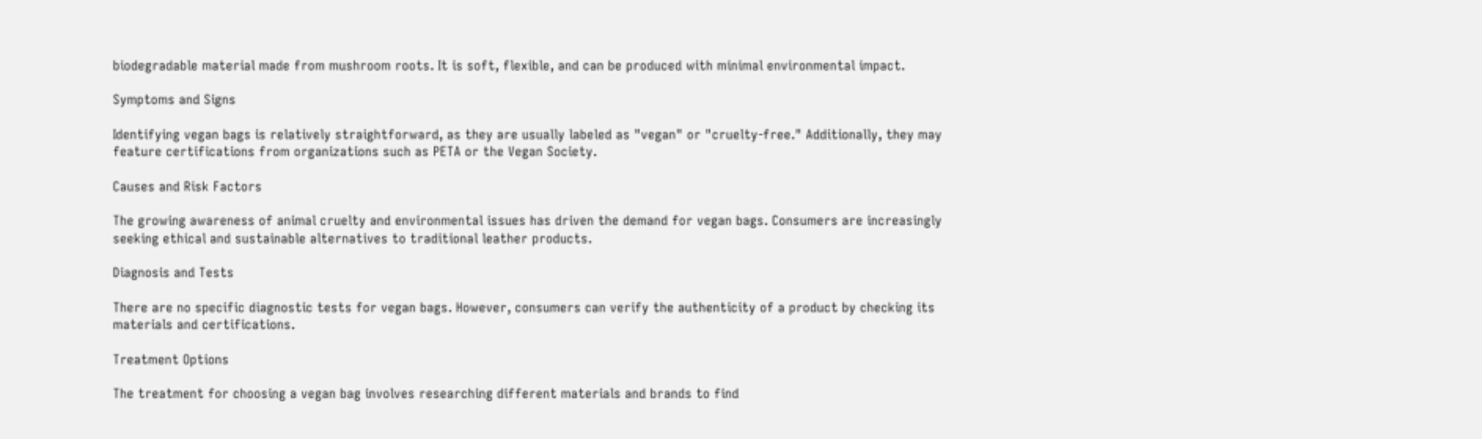biodegradable material made from mushroom roots. It is soft, flexible, and can be produced with minimal environmental impact.

Symptoms and Signs

Identifying vegan bags is relatively straightforward, as they are usually labeled as "vegan" or "cruelty-free." Additionally, they may feature certifications from organizations such as PETA or the Vegan Society.

Causes and Risk Factors

The growing awareness of animal cruelty and environmental issues has driven the demand for vegan bags. Consumers are increasingly seeking ethical and sustainable alternatives to traditional leather products.

Diagnosis and Tests

There are no specific diagnostic tests for vegan bags. However, consumers can verify the authenticity of a product by checking its materials and certifications.

Treatment Options

The treatment for choosing a vegan bag involves researching different materials and brands to find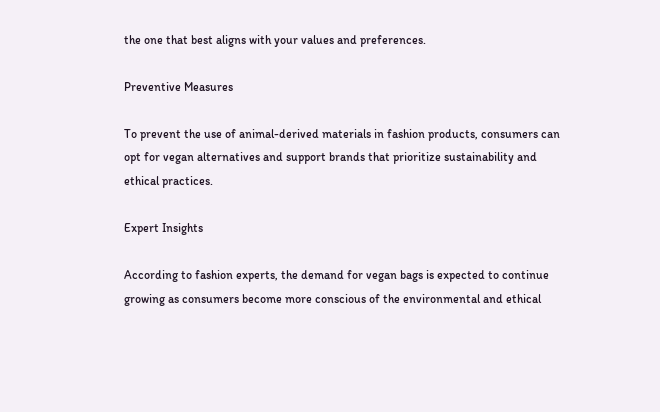the one that best aligns with your values and preferences.

Preventive Measures

To prevent the use of animal-derived materials in fashion products, consumers can opt for vegan alternatives and support brands that prioritize sustainability and ethical practices.

Expert Insights

According to fashion experts, the demand for vegan bags is expected to continue growing as consumers become more conscious of the environmental and ethical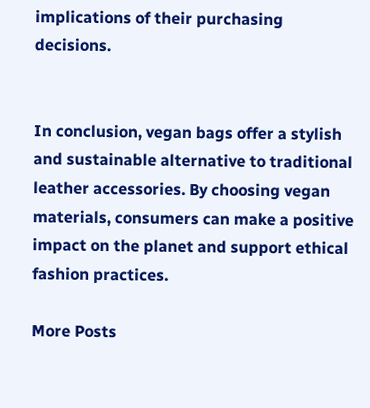implications of their purchasing decisions.


In conclusion, vegan bags offer a stylish and sustainable alternative to traditional leather accessories. By choosing vegan materials, consumers can make a positive impact on the planet and support ethical fashion practices.

More Posts